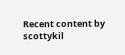Recent content by scottykil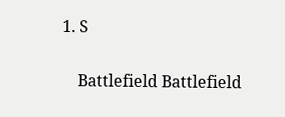1. S

    Battlefield Battlefield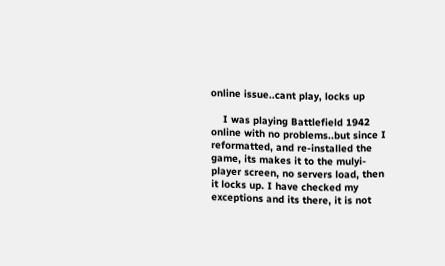online issue..cant play, locks up

    I was playing Battlefield 1942 online with no problems..but since I reformatted, and re-installed the game, its makes it to the mulyi-player screen, no servers load, then it locks up. I have checked my exceptions and its there, it is not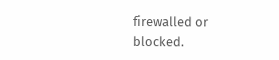firewalled or blocked.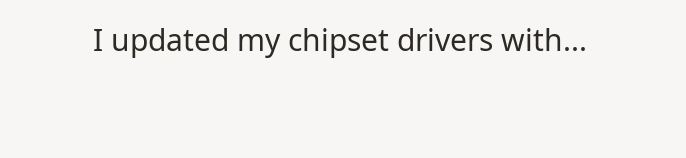I updated my chipset drivers with...